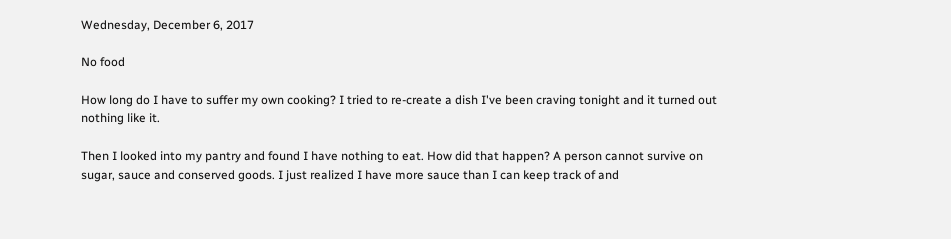Wednesday, December 6, 2017

No food

How long do I have to suffer my own cooking? I tried to re-create a dish I've been craving tonight and it turned out nothing like it.

Then I looked into my pantry and found I have nothing to eat. How did that happen? A person cannot survive on sugar, sauce and conserved goods. I just realized I have more sauce than I can keep track of and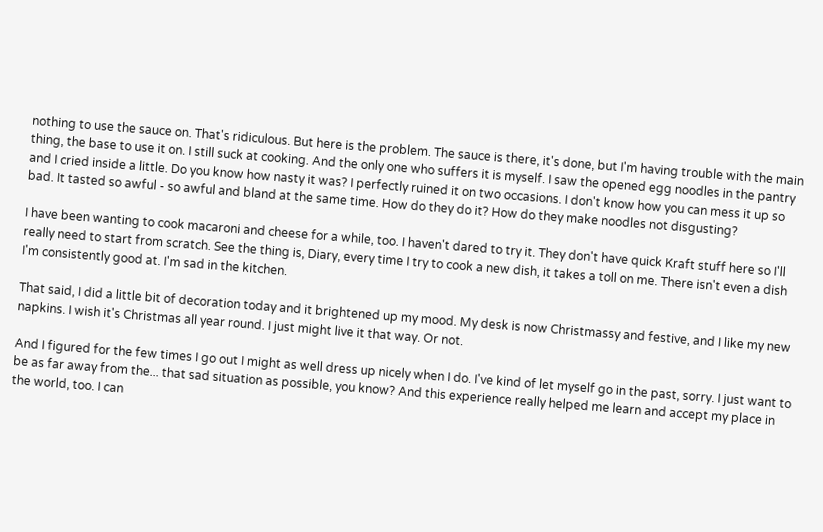nothing to use the sauce on. That's ridiculous. But here is the problem. The sauce is there, it's done, but I'm having trouble with the main thing, the base to use it on. I still suck at cooking. And the only one who suffers it is myself. I saw the opened egg noodles in the pantry and I cried inside a little. Do you know how nasty it was? I perfectly ruined it on two occasions. I don't know how you can mess it up so bad. It tasted so awful - so awful and bland at the same time. How do they do it? How do they make noodles not disgusting?

I have been wanting to cook macaroni and cheese for a while, too. I haven't dared to try it. They don't have quick Kraft stuff here so I'll really need to start from scratch. See the thing is, Diary, every time I try to cook a new dish, it takes a toll on me. There isn't even a dish I'm consistently good at. I'm sad in the kitchen.

That said, I did a little bit of decoration today and it brightened up my mood. My desk is now Christmassy and festive, and I like my new napkins. I wish it's Christmas all year round. I just might live it that way. Or not.

And I figured for the few times I go out I might as well dress up nicely when I do. I've kind of let myself go in the past, sorry. I just want to be as far away from the... that sad situation as possible, you know? And this experience really helped me learn and accept my place in the world, too. I can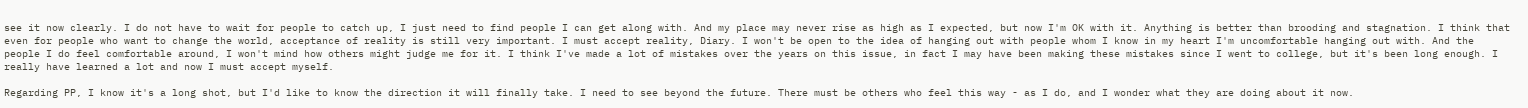see it now clearly. I do not have to wait for people to catch up, I just need to find people I can get along with. And my place may never rise as high as I expected, but now I'm OK with it. Anything is better than brooding and stagnation. I think that even for people who want to change the world, acceptance of reality is still very important. I must accept reality, Diary. I won't be open to the idea of hanging out with people whom I know in my heart I'm uncomfortable hanging out with. And the people I do feel comfortable around, I won't mind how others might judge me for it. I think I've made a lot of mistakes over the years on this issue, in fact I may have been making these mistakes since I went to college, but it's been long enough. I really have learned a lot and now I must accept myself.

Regarding PP, I know it's a long shot, but I'd like to know the direction it will finally take. I need to see beyond the future. There must be others who feel this way - as I do, and I wonder what they are doing about it now.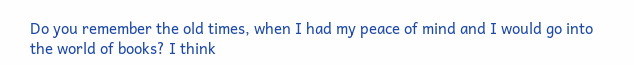Do you remember the old times, when I had my peace of mind and I would go into the world of books? I think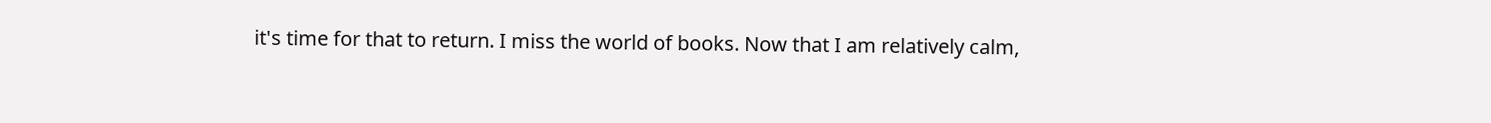it's time for that to return. I miss the world of books. Now that I am relatively calm,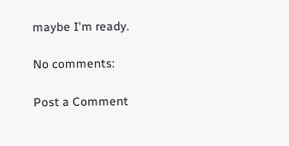maybe I'm ready.

No comments:

Post a Comment